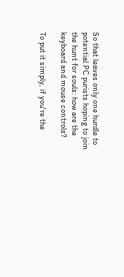So that leaves only one hurdle to potential PC purists hoping to join the hunt for souls: how are the keyboard and mouse controls?

To put it simply, if you're the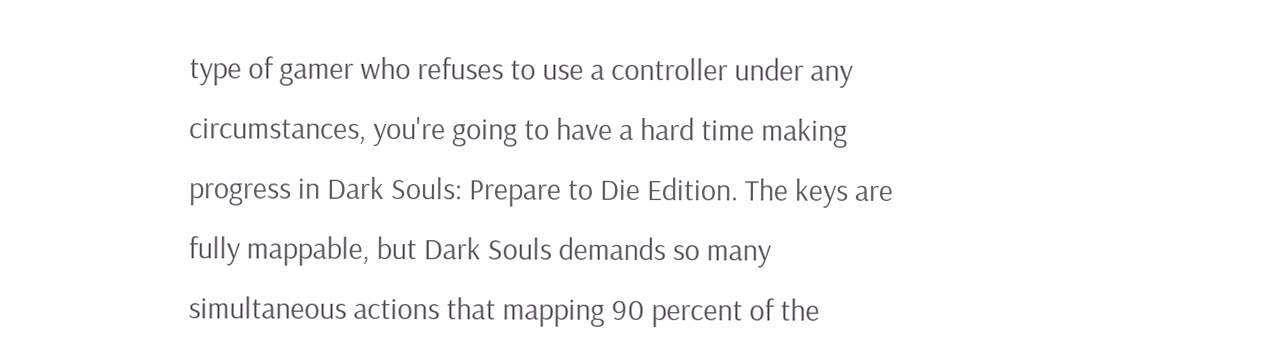type of gamer who refuses to use a controller under any circumstances, you're going to have a hard time making progress in Dark Souls: Prepare to Die Edition. The keys are fully mappable, but Dark Souls demands so many simultaneous actions that mapping 90 percent of the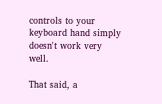controls to your keyboard hand simply doesn't work very well.

That said, a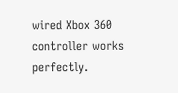wired Xbox 360 controller works perfectly.